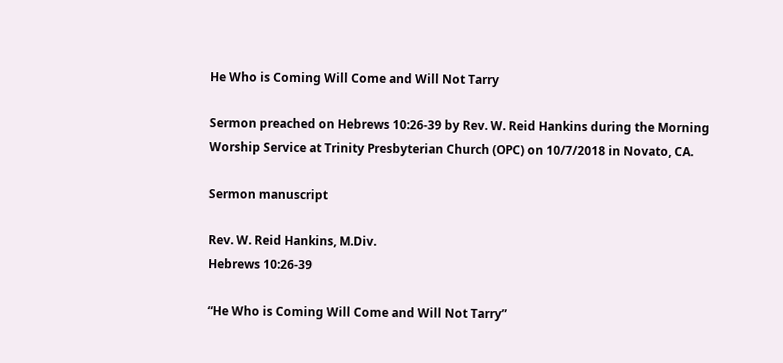He Who is Coming Will Come and Will Not Tarry

Sermon preached on Hebrews 10:26-39 by Rev. W. Reid Hankins during the Morning Worship Service at Trinity Presbyterian Church (OPC) on 10/7/2018 in Novato, CA.

Sermon manuscript

Rev. W. Reid Hankins, M.Div.
Hebrews 10:26-39

“He Who is Coming Will Come and Will Not Tarry”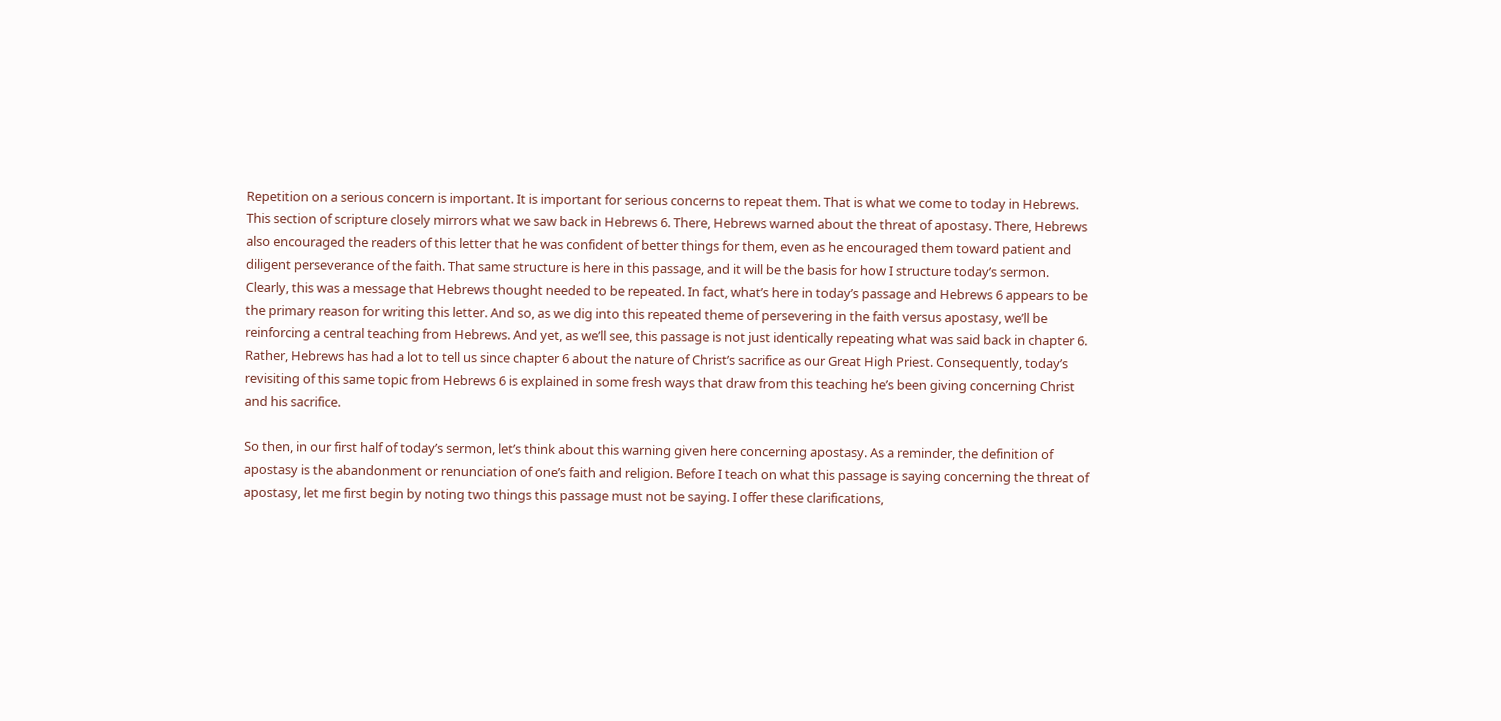Repetition on a serious concern is important. It is important for serious concerns to repeat them. That is what we come to today in Hebrews. This section of scripture closely mirrors what we saw back in Hebrews 6. There, Hebrews warned about the threat of apostasy. There, Hebrews also encouraged the readers of this letter that he was confident of better things for them, even as he encouraged them toward patient and diligent perseverance of the faith. That same structure is here in this passage, and it will be the basis for how I structure today’s sermon. Clearly, this was a message that Hebrews thought needed to be repeated. In fact, what’s here in today’s passage and Hebrews 6 appears to be the primary reason for writing this letter. And so, as we dig into this repeated theme of persevering in the faith versus apostasy, we’ll be reinforcing a central teaching from Hebrews. And yet, as we’ll see, this passage is not just identically repeating what was said back in chapter 6. Rather, Hebrews has had a lot to tell us since chapter 6 about the nature of Christ’s sacrifice as our Great High Priest. Consequently, today’s revisiting of this same topic from Hebrews 6 is explained in some fresh ways that draw from this teaching he’s been giving concerning Christ and his sacrifice.

So then, in our first half of today’s sermon, let’s think about this warning given here concerning apostasy. As a reminder, the definition of apostasy is the abandonment or renunciation of one’s faith and religion. Before I teach on what this passage is saying concerning the threat of apostasy, let me first begin by noting two things this passage must not be saying. I offer these clarifications,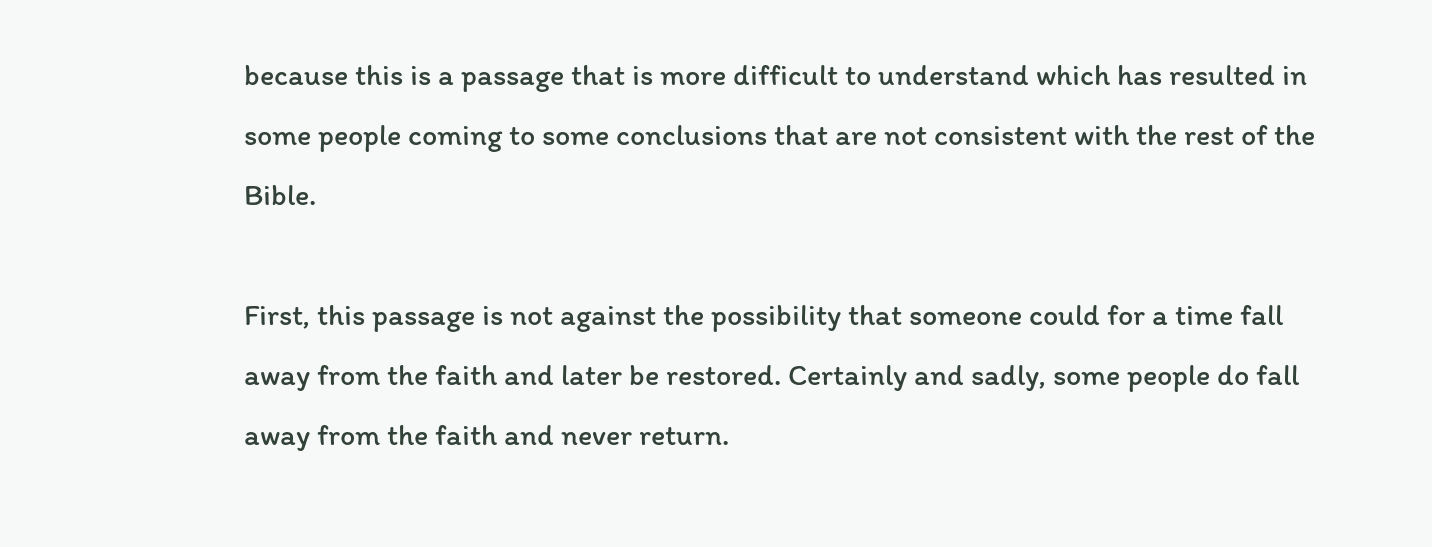because this is a passage that is more difficult to understand which has resulted in some people coming to some conclusions that are not consistent with the rest of the Bible.

First, this passage is not against the possibility that someone could for a time fall away from the faith and later be restored. Certainly and sadly, some people do fall away from the faith and never return.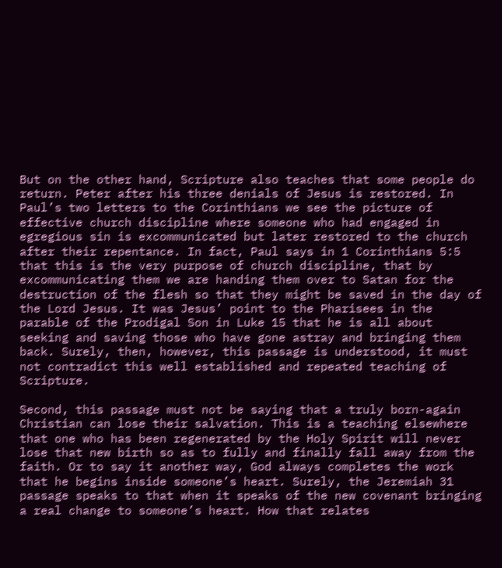But on the other hand, Scripture also teaches that some people do return. Peter after his three denials of Jesus is restored. In Paul’s two letters to the Corinthians we see the picture of effective church discipline where someone who had engaged in egregious sin is excommunicated but later restored to the church after their repentance. In fact, Paul says in 1 Corinthians 5:5 that this is the very purpose of church discipline, that by excommunicating them we are handing them over to Satan for the destruction of the flesh so that they might be saved in the day of the Lord Jesus. It was Jesus’ point to the Pharisees in the parable of the Prodigal Son in Luke 15 that he is all about seeking and saving those who have gone astray and bringing them back. Surely, then, however, this passage is understood, it must not contradict this well established and repeated teaching of Scripture.

Second, this passage must not be saying that a truly born-again Christian can lose their salvation. This is a teaching elsewhere that one who has been regenerated by the Holy Spirit will never lose that new birth so as to fully and finally fall away from the faith. Or to say it another way, God always completes the work that he begins inside someone’s heart. Surely, the Jeremiah 31 passage speaks to that when it speaks of the new covenant bringing a real change to someone’s heart. How that relates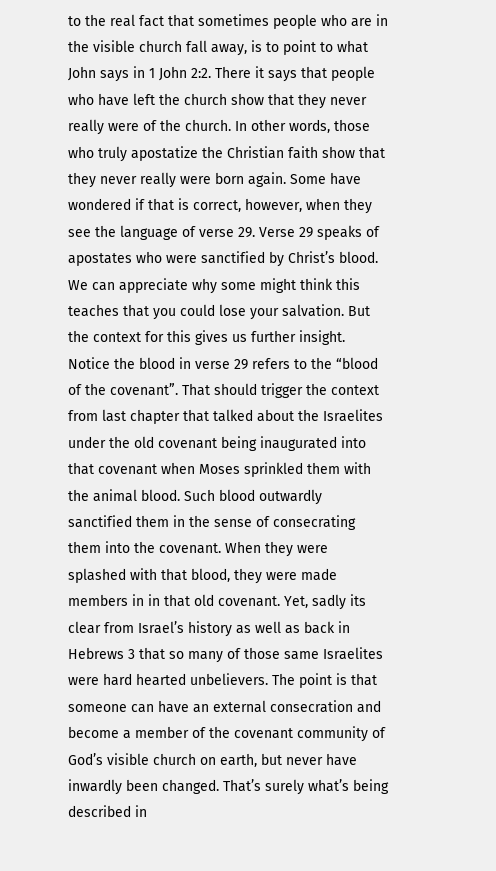to the real fact that sometimes people who are in the visible church fall away, is to point to what John says in 1 John 2:2. There it says that people who have left the church show that they never really were of the church. In other words, those who truly apostatize the Christian faith show that they never really were born again. Some have wondered if that is correct, however, when they see the language of verse 29. Verse 29 speaks of apostates who were sanctified by Christ’s blood. We can appreciate why some might think this teaches that you could lose your salvation. But the context for this gives us further insight. Notice the blood in verse 29 refers to the “blood of the covenant”. That should trigger the context from last chapter that talked about the Israelites under the old covenant being inaugurated into that covenant when Moses sprinkled them with the animal blood. Such blood outwardly sanctified them in the sense of consecrating them into the covenant. When they were splashed with that blood, they were made members in in that old covenant. Yet, sadly its clear from Israel’s history as well as back in Hebrews 3 that so many of those same Israelites were hard hearted unbelievers. The point is that someone can have an external consecration and become a member of the covenant community of God’s visible church on earth, but never have inwardly been changed. That’s surely what’s being described in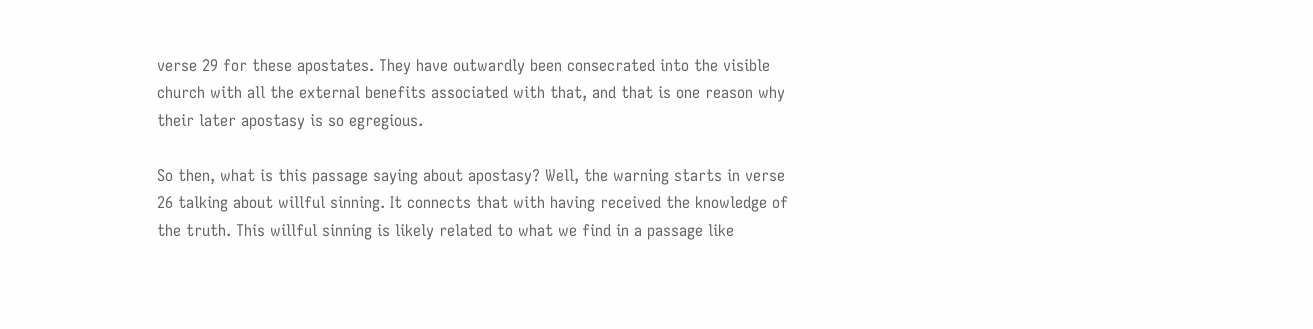verse 29 for these apostates. They have outwardly been consecrated into the visible church with all the external benefits associated with that, and that is one reason why their later apostasy is so egregious.

So then, what is this passage saying about apostasy? Well, the warning starts in verse 26 talking about willful sinning. It connects that with having received the knowledge of the truth. This willful sinning is likely related to what we find in a passage like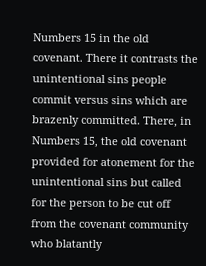Numbers 15 in the old covenant. There it contrasts the unintentional sins people commit versus sins which are brazenly committed. There, in Numbers 15, the old covenant provided for atonement for the unintentional sins but called for the person to be cut off from the covenant community who blatantly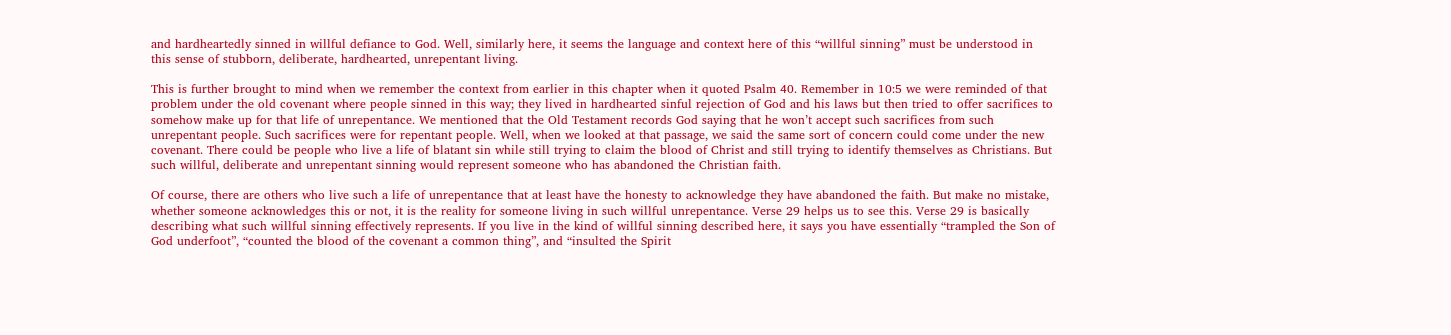and hardheartedly sinned in willful defiance to God. Well, similarly here, it seems the language and context here of this “willful sinning” must be understood in this sense of stubborn, deliberate, hardhearted, unrepentant living.

This is further brought to mind when we remember the context from earlier in this chapter when it quoted Psalm 40. Remember in 10:5 we were reminded of that problem under the old covenant where people sinned in this way; they lived in hardhearted sinful rejection of God and his laws but then tried to offer sacrifices to somehow make up for that life of unrepentance. We mentioned that the Old Testament records God saying that he won’t accept such sacrifices from such unrepentant people. Such sacrifices were for repentant people. Well, when we looked at that passage, we said the same sort of concern could come under the new covenant. There could be people who live a life of blatant sin while still trying to claim the blood of Christ and still trying to identify themselves as Christians. But such willful, deliberate and unrepentant sinning would represent someone who has abandoned the Christian faith.

Of course, there are others who live such a life of unrepentance that at least have the honesty to acknowledge they have abandoned the faith. But make no mistake, whether someone acknowledges this or not, it is the reality for someone living in such willful unrepentance. Verse 29 helps us to see this. Verse 29 is basically describing what such willful sinning effectively represents. If you live in the kind of willful sinning described here, it says you have essentially “trampled the Son of God underfoot”, “counted the blood of the covenant a common thing”, and “insulted the Spirit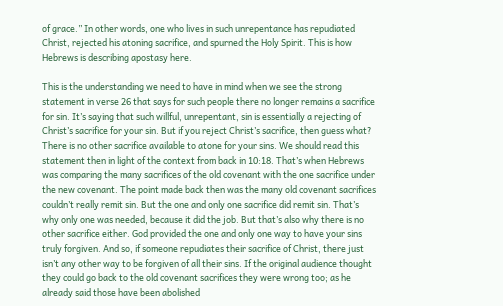of grace.” In other words, one who lives in such unrepentance has repudiated Christ, rejected his atoning sacrifice, and spurned the Holy Spirit. This is how Hebrews is describing apostasy here.

This is the understanding we need to have in mind when we see the strong statement in verse 26 that says for such people there no longer remains a sacrifice for sin. It’s saying that such willful, unrepentant, sin is essentially a rejecting of Christ’s sacrifice for your sin. But if you reject Christ’s sacrifice, then guess what? There is no other sacrifice available to atone for your sins. We should read this statement then in light of the context from back in 10:18. That’s when Hebrews was comparing the many sacrifices of the old covenant with the one sacrifice under the new covenant. The point made back then was the many old covenant sacrifices couldn’t really remit sin. But the one and only one sacrifice did remit sin. That’s why only one was needed, because it did the job. But that’s also why there is no other sacrifice either. God provided the one and only one way to have your sins truly forgiven. And so, if someone repudiates their sacrifice of Christ, there just isn’t any other way to be forgiven of all their sins. If the original audience thought they could go back to the old covenant sacrifices they were wrong too; as he already said those have been abolished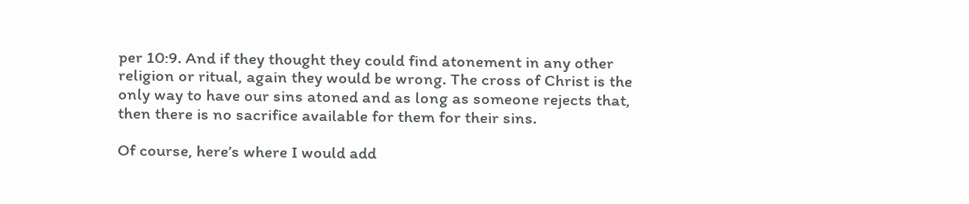per 10:9. And if they thought they could find atonement in any other religion or ritual, again they would be wrong. The cross of Christ is the only way to have our sins atoned and as long as someone rejects that, then there is no sacrifice available for them for their sins.

Of course, here’s where I would add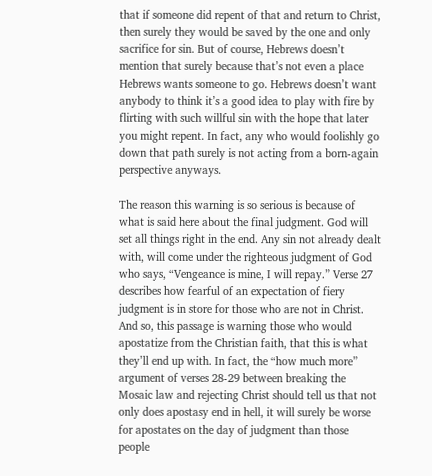that if someone did repent of that and return to Christ, then surely they would be saved by the one and only sacrifice for sin. But of course, Hebrews doesn’t mention that surely because that’s not even a place Hebrews wants someone to go. Hebrews doesn’t want anybody to think it’s a good idea to play with fire by flirting with such willful sin with the hope that later you might repent. In fact, any who would foolishly go down that path surely is not acting from a born-again perspective anyways.

The reason this warning is so serious is because of what is said here about the final judgment. God will set all things right in the end. Any sin not already dealt with, will come under the righteous judgment of God who says, “Vengeance is mine, I will repay.” Verse 27 describes how fearful of an expectation of fiery judgment is in store for those who are not in Christ. And so, this passage is warning those who would apostatize from the Christian faith, that this is what they’ll end up with. In fact, the “how much more” argument of verses 28-29 between breaking the Mosaic law and rejecting Christ should tell us that not only does apostasy end in hell, it will surely be worse for apostates on the day of judgment than those people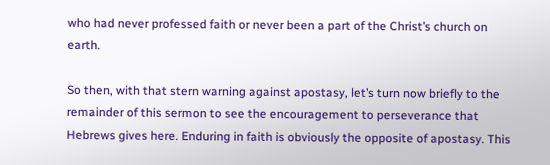who had never professed faith or never been a part of the Christ’s church on earth.

So then, with that stern warning against apostasy, let’s turn now briefly to the remainder of this sermon to see the encouragement to perseverance that Hebrews gives here. Enduring in faith is obviously the opposite of apostasy. This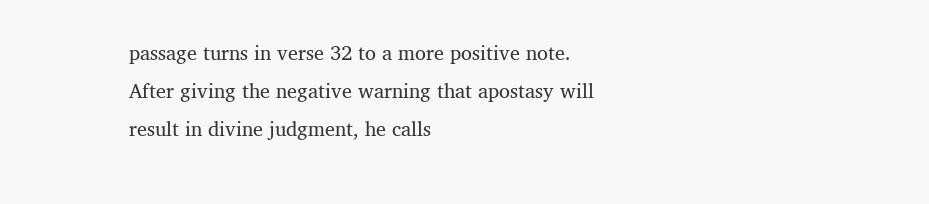passage turns in verse 32 to a more positive note. After giving the negative warning that apostasy will result in divine judgment, he calls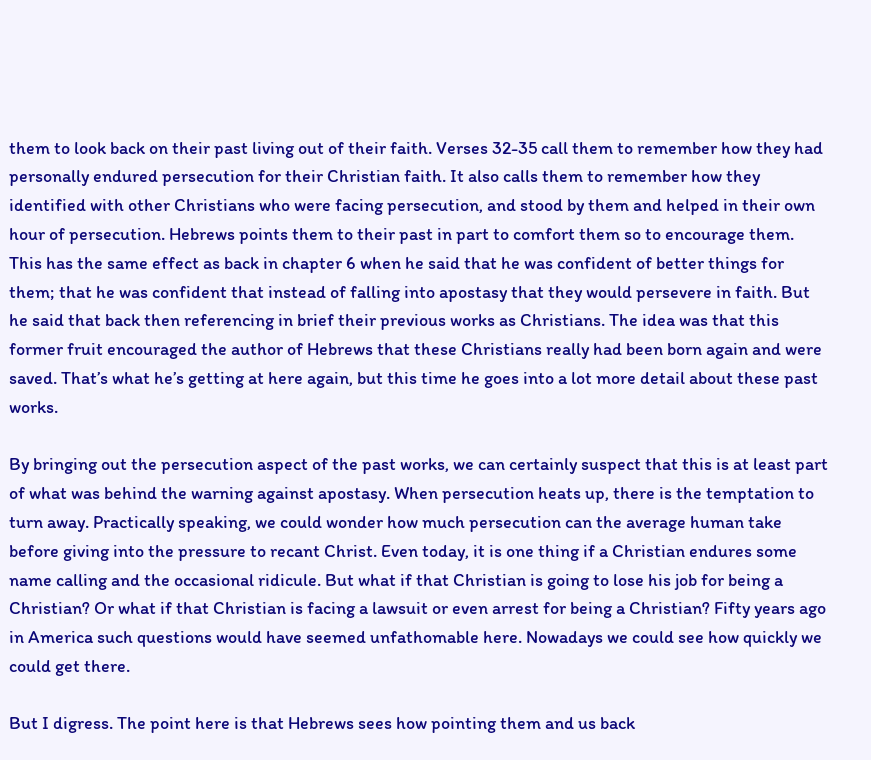them to look back on their past living out of their faith. Verses 32-35 call them to remember how they had personally endured persecution for their Christian faith. It also calls them to remember how they identified with other Christians who were facing persecution, and stood by them and helped in their own hour of persecution. Hebrews points them to their past in part to comfort them so to encourage them. This has the same effect as back in chapter 6 when he said that he was confident of better things for them; that he was confident that instead of falling into apostasy that they would persevere in faith. But he said that back then referencing in brief their previous works as Christians. The idea was that this former fruit encouraged the author of Hebrews that these Christians really had been born again and were saved. That’s what he’s getting at here again, but this time he goes into a lot more detail about these past works.

By bringing out the persecution aspect of the past works, we can certainly suspect that this is at least part of what was behind the warning against apostasy. When persecution heats up, there is the temptation to turn away. Practically speaking, we could wonder how much persecution can the average human take before giving into the pressure to recant Christ. Even today, it is one thing if a Christian endures some name calling and the occasional ridicule. But what if that Christian is going to lose his job for being a Christian? Or what if that Christian is facing a lawsuit or even arrest for being a Christian? Fifty years ago in America such questions would have seemed unfathomable here. Nowadays we could see how quickly we could get there.

But I digress. The point here is that Hebrews sees how pointing them and us back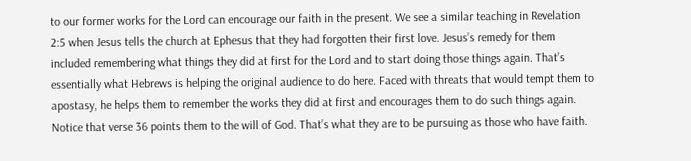to our former works for the Lord can encourage our faith in the present. We see a similar teaching in Revelation 2:5 when Jesus tells the church at Ephesus that they had forgotten their first love. Jesus’s remedy for them included remembering what things they did at first for the Lord and to start doing those things again. That’s essentially what Hebrews is helping the original audience to do here. Faced with threats that would tempt them to apostasy, he helps them to remember the works they did at first and encourages them to do such things again. Notice that verse 36 points them to the will of God. That’s what they are to be pursuing as those who have faith.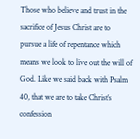Those who believe and trust in the sacrifice of Jesus Christ are to pursue a life of repentance which means we look to live out the will of God. Like we said back with Psalm 40, that we are to take Christ’s confession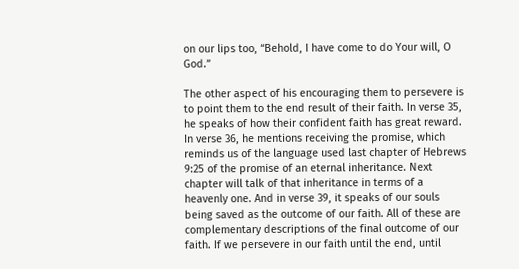on our lips too, “Behold, I have come to do Your will, O God.”

The other aspect of his encouraging them to persevere is to point them to the end result of their faith. In verse 35, he speaks of how their confident faith has great reward. In verse 36, he mentions receiving the promise, which reminds us of the language used last chapter of Hebrews 9:25 of the promise of an eternal inheritance. Next chapter will talk of that inheritance in terms of a heavenly one. And in verse 39, it speaks of our souls being saved as the outcome of our faith. All of these are complementary descriptions of the final outcome of our faith. If we persevere in our faith until the end, until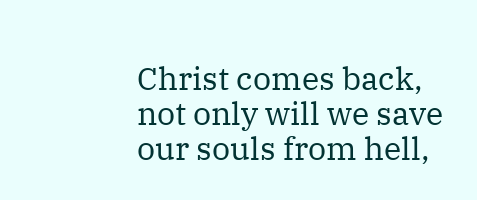Christ comes back, not only will we save our souls from hell,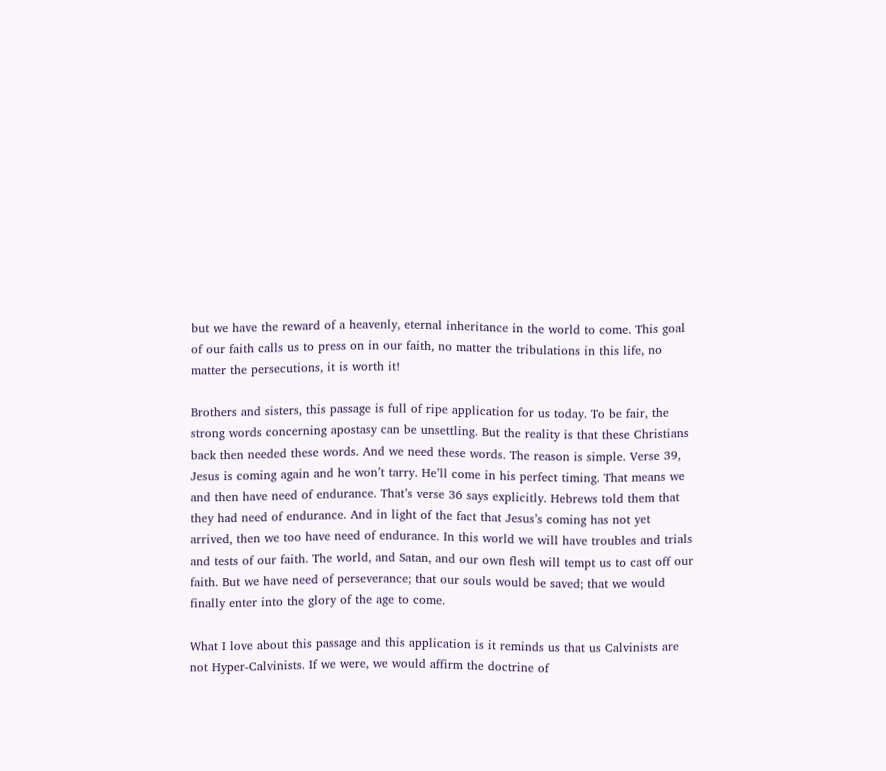but we have the reward of a heavenly, eternal inheritance in the world to come. This goal of our faith calls us to press on in our faith, no matter the tribulations in this life, no matter the persecutions, it is worth it!

Brothers and sisters, this passage is full of ripe application for us today. To be fair, the strong words concerning apostasy can be unsettling. But the reality is that these Christians back then needed these words. And we need these words. The reason is simple. Verse 39, Jesus is coming again and he won’t tarry. He’ll come in his perfect timing. That means we and then have need of endurance. That’s verse 36 says explicitly. Hebrews told them that they had need of endurance. And in light of the fact that Jesus’s coming has not yet arrived, then we too have need of endurance. In this world we will have troubles and trials and tests of our faith. The world, and Satan, and our own flesh will tempt us to cast off our faith. But we have need of perseverance; that our souls would be saved; that we would finally enter into the glory of the age to come.

What I love about this passage and this application is it reminds us that us Calvinists are not Hyper-Calvinists. If we were, we would affirm the doctrine of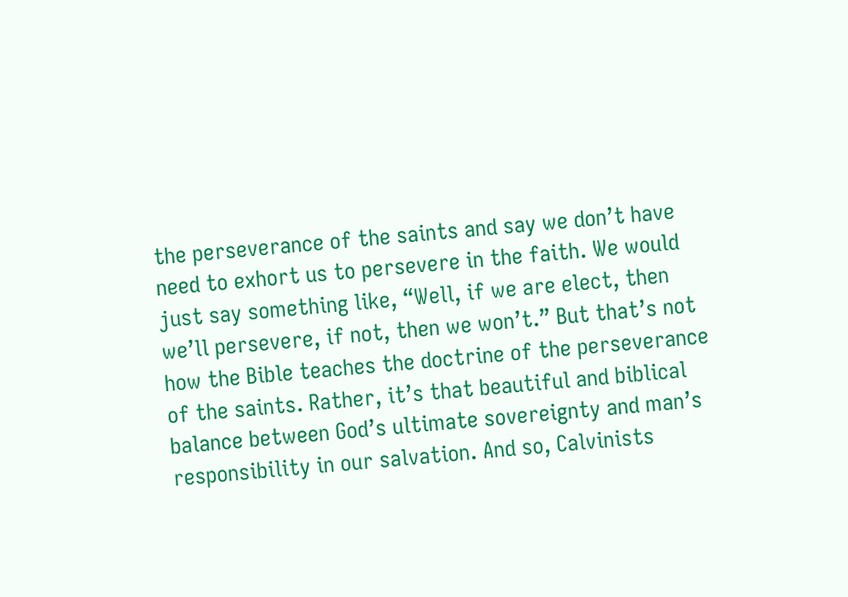the perseverance of the saints and say we don’t have need to exhort us to persevere in the faith. We would just say something like, “Well, if we are elect, then we’ll persevere, if not, then we won’t.” But that’s not how the Bible teaches the doctrine of the perseverance of the saints. Rather, it’s that beautiful and biblical balance between God’s ultimate sovereignty and man’s responsibility in our salvation. And so, Calvinists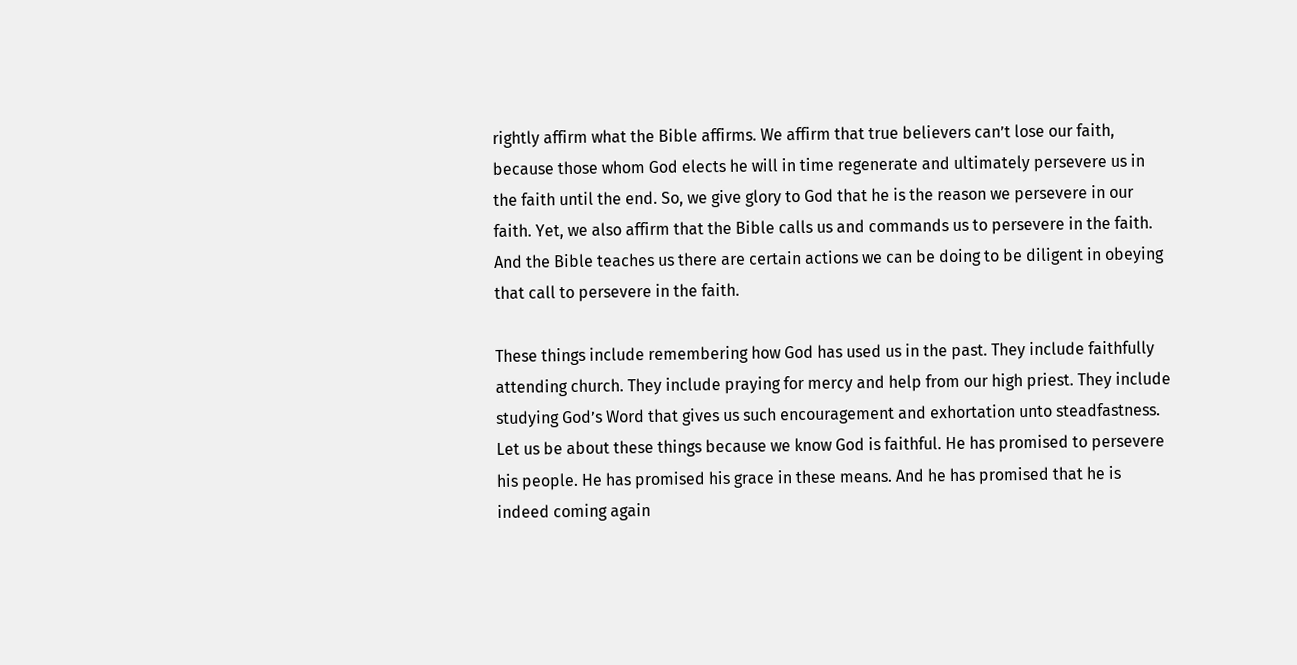rightly affirm what the Bible affirms. We affirm that true believers can’t lose our faith, because those whom God elects he will in time regenerate and ultimately persevere us in the faith until the end. So, we give glory to God that he is the reason we persevere in our faith. Yet, we also affirm that the Bible calls us and commands us to persevere in the faith. And the Bible teaches us there are certain actions we can be doing to be diligent in obeying that call to persevere in the faith.

These things include remembering how God has used us in the past. They include faithfully attending church. They include praying for mercy and help from our high priest. They include studying God’s Word that gives us such encouragement and exhortation unto steadfastness. Let us be about these things because we know God is faithful. He has promised to persevere his people. He has promised his grace in these means. And he has promised that he is indeed coming again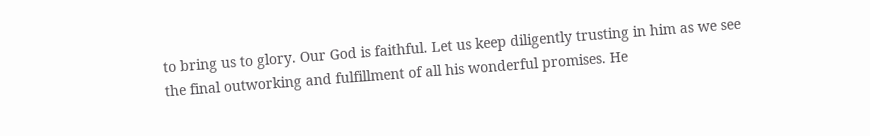to bring us to glory. Our God is faithful. Let us keep diligently trusting in him as we see the final outworking and fulfillment of all his wonderful promises. He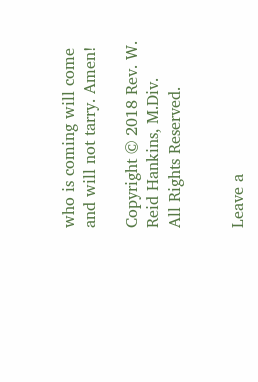who is coming will come and will not tarry. Amen!

Copyright © 2018 Rev. W. Reid Hankins, M.Div.
All Rights Reserved.


Leave a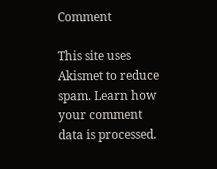Comment

This site uses Akismet to reduce spam. Learn how your comment data is processed.